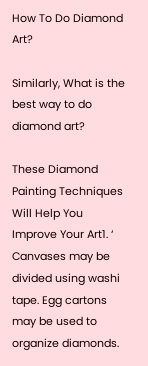How To Do Diamond Art?

Similarly, What is the best way to do diamond art?

These Diamond Painting Techniques Will Help You Improve Your Art1. ‘ Canvases may be divided using washi tape. Egg cartons may be used to organize diamonds.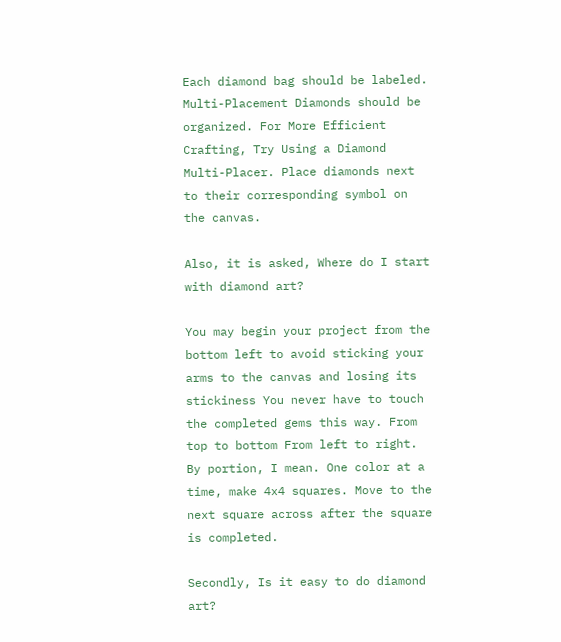Each diamond bag should be labeled. Multi-Placement Diamonds should be organized. For More Efficient Crafting, Try Using a Diamond Multi-Placer. Place diamonds next to their corresponding symbol on the canvas.

Also, it is asked, Where do I start with diamond art?

You may begin your project from the bottom left to avoid sticking your arms to the canvas and losing its stickiness You never have to touch the completed gems this way. From top to bottom From left to right. By portion, I mean. One color at a time, make 4x4 squares. Move to the next square across after the square is completed.

Secondly, Is it easy to do diamond art?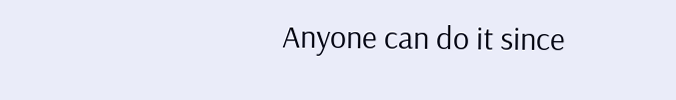Anyone can do it since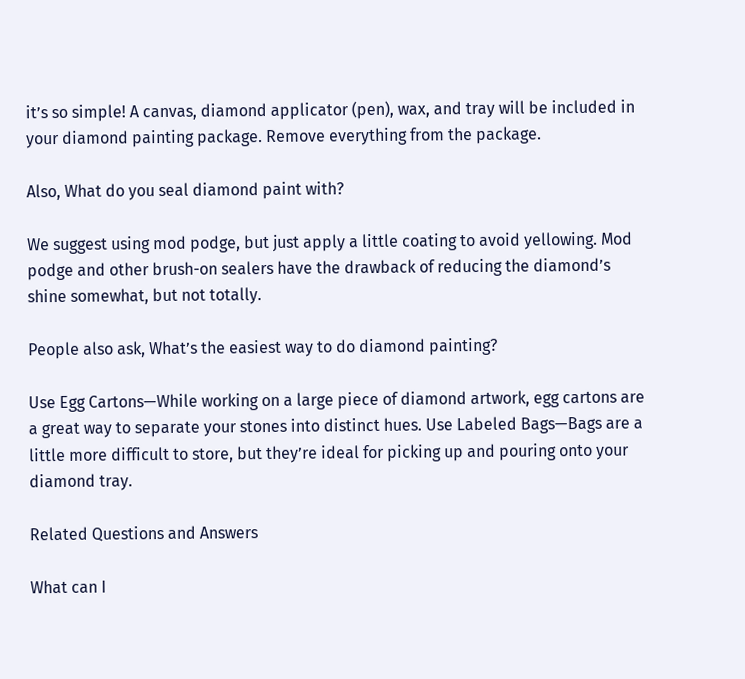it’s so simple! A canvas, diamond applicator (pen), wax, and tray will be included in your diamond painting package. Remove everything from the package.

Also, What do you seal diamond paint with?

We suggest using mod podge, but just apply a little coating to avoid yellowing. Mod podge and other brush-on sealers have the drawback of reducing the diamond’s shine somewhat, but not totally.

People also ask, What’s the easiest way to do diamond painting?

Use Egg Cartons—While working on a large piece of diamond artwork, egg cartons are a great way to separate your stones into distinct hues. Use Labeled Bags—Bags are a little more difficult to store, but they’re ideal for picking up and pouring onto your diamond tray.

Related Questions and Answers

What can I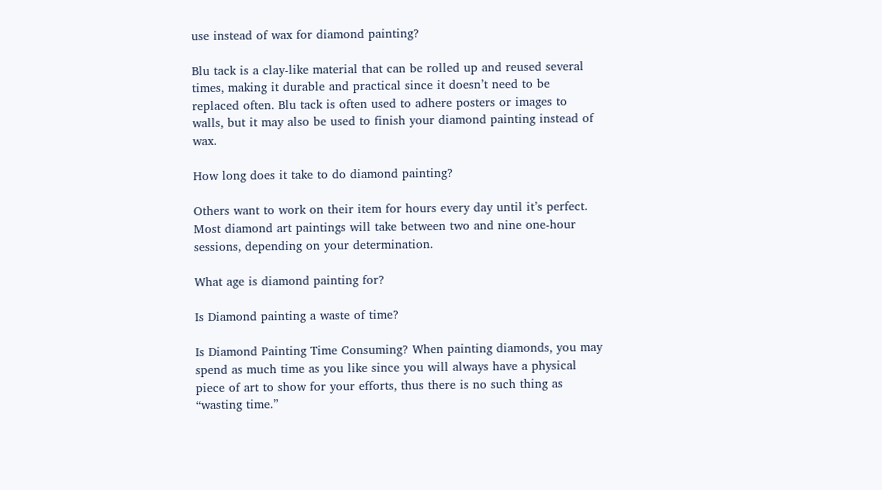use instead of wax for diamond painting?

Blu tack is a clay-like material that can be rolled up and reused several times, making it durable and practical since it doesn’t need to be replaced often. Blu tack is often used to adhere posters or images to walls, but it may also be used to finish your diamond painting instead of wax.

How long does it take to do diamond painting?

Others want to work on their item for hours every day until it’s perfect. Most diamond art paintings will take between two and nine one-hour sessions, depending on your determination.

What age is diamond painting for?

Is Diamond painting a waste of time?

Is Diamond Painting Time Consuming? When painting diamonds, you may spend as much time as you like since you will always have a physical piece of art to show for your efforts, thus there is no such thing as “wasting time.”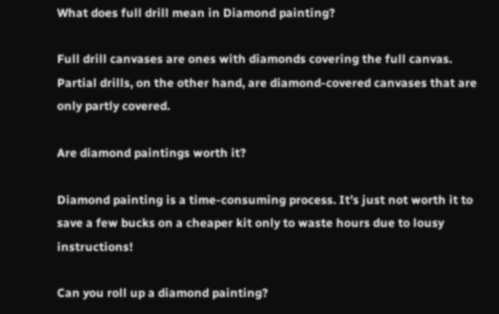What does full drill mean in Diamond painting?

Full drill canvases are ones with diamonds covering the full canvas. Partial drills, on the other hand, are diamond-covered canvases that are only partly covered.

Are diamond paintings worth it?

Diamond painting is a time-consuming process. It’s just not worth it to save a few bucks on a cheaper kit only to waste hours due to lousy instructions!

Can you roll up a diamond painting?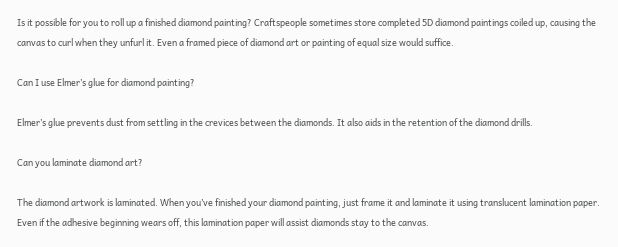Is it possible for you to roll up a finished diamond painting? Craftspeople sometimes store completed 5D diamond paintings coiled up, causing the canvas to curl when they unfurl it. Even a framed piece of diamond art or painting of equal size would suffice.

Can I use Elmer’s glue for diamond painting?

Elmer’s glue prevents dust from settling in the crevices between the diamonds. It also aids in the retention of the diamond drills.

Can you laminate diamond art?

The diamond artwork is laminated. When you’ve finished your diamond painting, just frame it and laminate it using translucent lamination paper. Even if the adhesive beginning wears off, this lamination paper will assist diamonds stay to the canvas.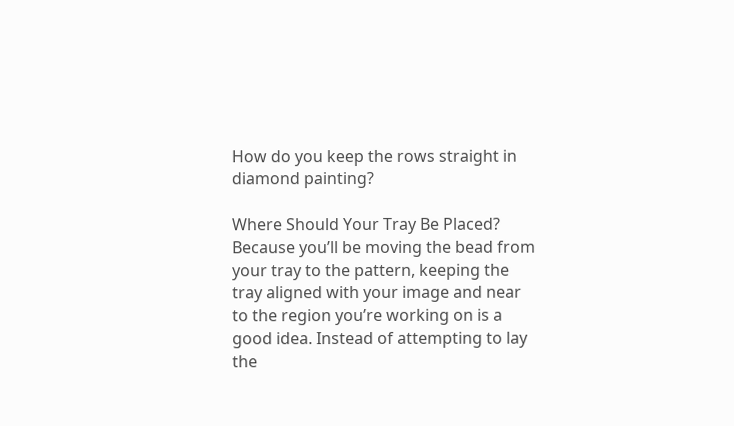How do you keep the rows straight in diamond painting?

Where Should Your Tray Be Placed? Because you’ll be moving the bead from your tray to the pattern, keeping the tray aligned with your image and near to the region you’re working on is a good idea. Instead of attempting to lay the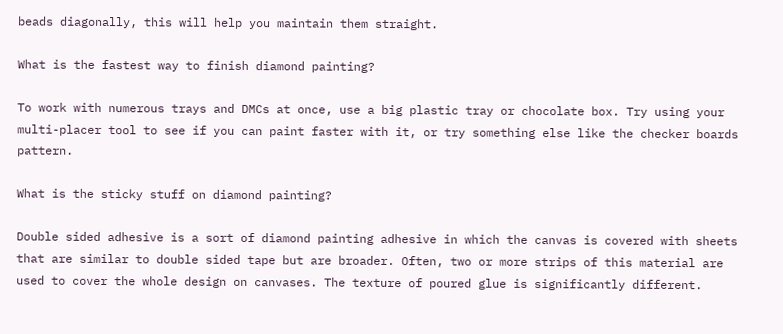beads diagonally, this will help you maintain them straight.

What is the fastest way to finish diamond painting?

To work with numerous trays and DMCs at once, use a big plastic tray or chocolate box. Try using your multi-placer tool to see if you can paint faster with it, or try something else like the checker boards pattern.

What is the sticky stuff on diamond painting?

Double sided adhesive is a sort of diamond painting adhesive in which the canvas is covered with sheets that are similar to double sided tape but are broader. Often, two or more strips of this material are used to cover the whole design on canvases. The texture of poured glue is significantly different.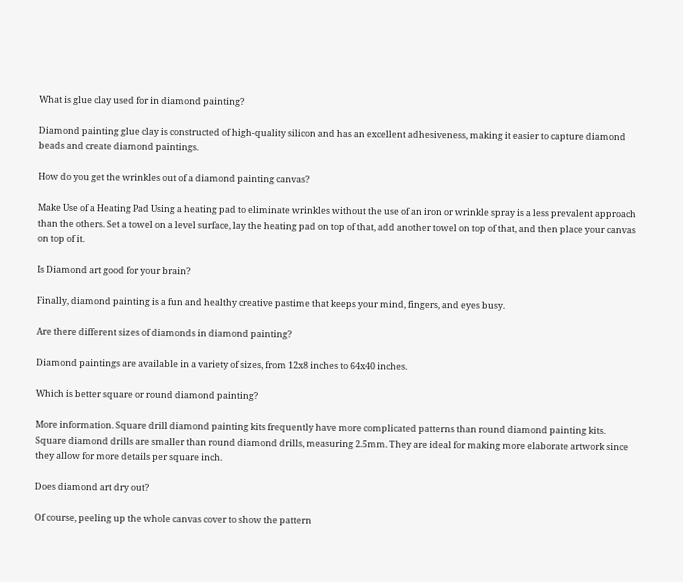What is glue clay used for in diamond painting?

Diamond painting glue clay is constructed of high-quality silicon and has an excellent adhesiveness, making it easier to capture diamond beads and create diamond paintings.

How do you get the wrinkles out of a diamond painting canvas?

Make Use of a Heating Pad Using a heating pad to eliminate wrinkles without the use of an iron or wrinkle spray is a less prevalent approach than the others. Set a towel on a level surface, lay the heating pad on top of that, add another towel on top of that, and then place your canvas on top of it.

Is Diamond art good for your brain?

Finally, diamond painting is a fun and healthy creative pastime that keeps your mind, fingers, and eyes busy.

Are there different sizes of diamonds in diamond painting?

Diamond paintings are available in a variety of sizes, from 12x8 inches to 64x40 inches.

Which is better square or round diamond painting?

More information. Square drill diamond painting kits frequently have more complicated patterns than round diamond painting kits. Square diamond drills are smaller than round diamond drills, measuring 2.5mm. They are ideal for making more elaborate artwork since they allow for more details per square inch.

Does diamond art dry out?

Of course, peeling up the whole canvas cover to show the pattern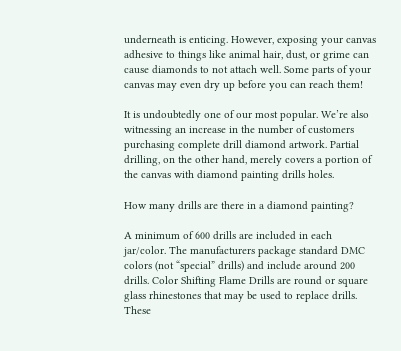underneath is enticing. However, exposing your canvas adhesive to things like animal hair, dust, or grime can cause diamonds to not attach well. Some parts of your canvas may even dry up before you can reach them!

It is undoubtedly one of our most popular. We’re also witnessing an increase in the number of customers purchasing complete drill diamond artwork. Partial drilling, on the other hand, merely covers a portion of the canvas with diamond painting drills holes.

How many drills are there in a diamond painting?

A minimum of 600 drills are included in each jar/color. The manufacturers package standard DMC colors (not “special” drills) and include around 200 drills. Color Shifting Flame Drills are round or square glass rhinestones that may be used to replace drills. These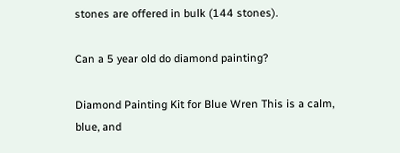stones are offered in bulk (144 stones).

Can a 5 year old do diamond painting?

Diamond Painting Kit for Blue Wren This is a calm, blue, and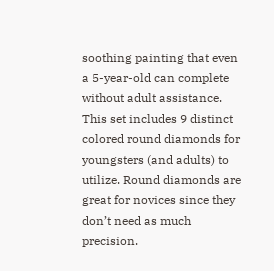soothing painting that even a 5-year-old can complete without adult assistance. This set includes 9 distinct colored round diamonds for youngsters (and adults) to utilize. Round diamonds are great for novices since they don’t need as much precision.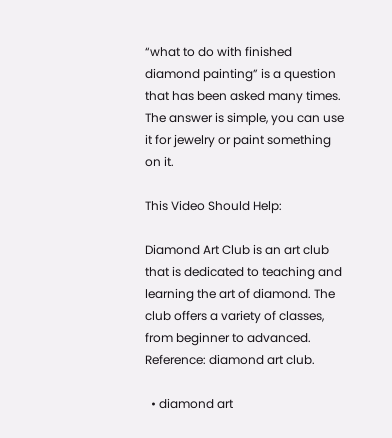“what to do with finished diamond painting” is a question that has been asked many times. The answer is simple, you can use it for jewelry or paint something on it.

This Video Should Help:

Diamond Art Club is an art club that is dedicated to teaching and learning the art of diamond. The club offers a variety of classes, from beginner to advanced. Reference: diamond art club.

  • diamond art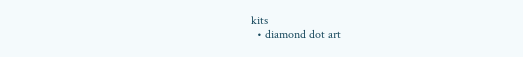kits
  • diamond dot art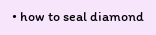• how to seal diamond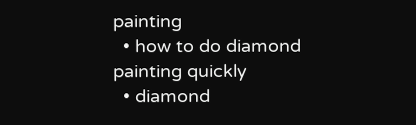painting
  • how to do diamond painting quickly
  • diamond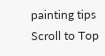painting tips
Scroll to Top